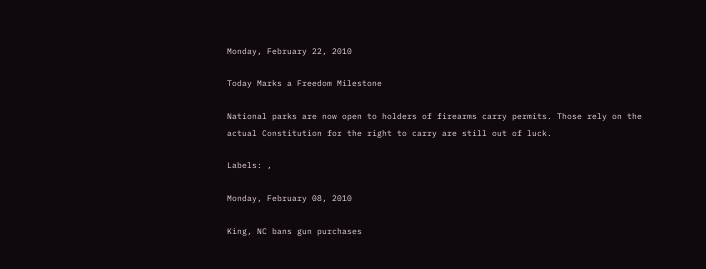Monday, February 22, 2010

Today Marks a Freedom Milestone

National parks are now open to holders of firearms carry permits. Those rely on the actual Constitution for the right to carry are still out of luck.

Labels: ,

Monday, February 08, 2010

King, NC bans gun purchases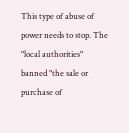This type of abuse of power needs to stop. The "local authorities" banned "the sale or purchase of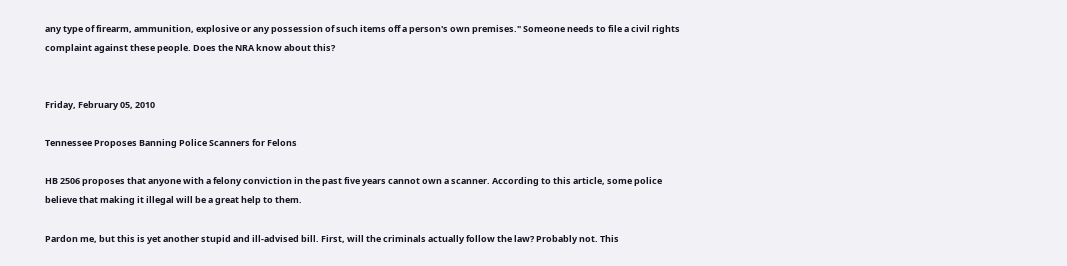any type of firearm, ammunition, explosive or any possession of such items off a person's own premises." Someone needs to file a civil rights complaint against these people. Does the NRA know about this?


Friday, February 05, 2010

Tennessee Proposes Banning Police Scanners for Felons

HB 2506 proposes that anyone with a felony conviction in the past five years cannot own a scanner. According to this article, some police believe that making it illegal will be a great help to them.

Pardon me, but this is yet another stupid and ill-advised bill. First, will the criminals actually follow the law? Probably not. This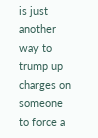is just another way to trump up charges on someone to force a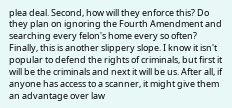plea deal. Second, how will they enforce this? Do they plan on ignoring the Fourth Amendment and searching every felon's home every so often? Finally, this is another slippery slope. I know it isn't popular to defend the rights of criminals, but first it will be the criminals and next it will be us. After all, if anyone has access to a scanner, it might give them an advantage over law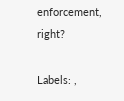enforcement, right?

Labels: ,